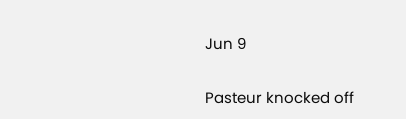Jun 9

Pasteur knocked off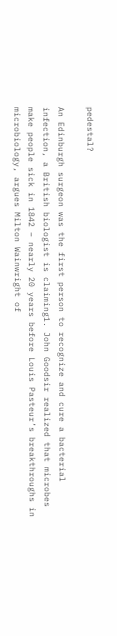pedestal?

An Edinburgh surgeon was the first person to recognize and cure a bacterial infection, a British biologist is claiming1. John Goodsir realized that microbes make people sick in 1842 – nearly 20 years before Louis Pasteur’s breakthroughs in microbiology, argues Milton Wainwright of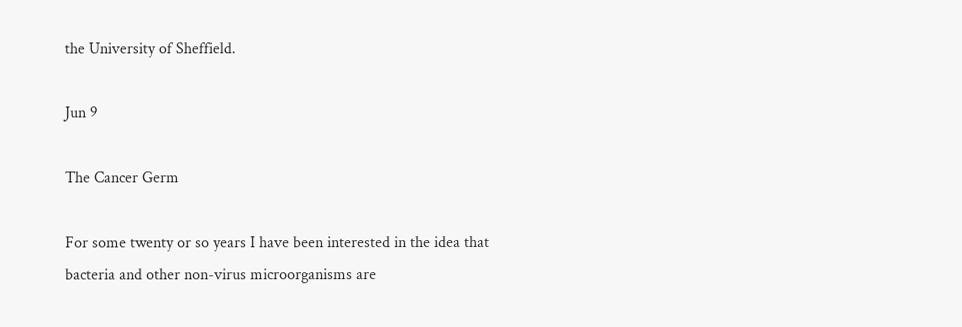the University of Sheffield.

Jun 9

The Cancer Germ

For some twenty or so years I have been interested in the idea that bacteria and other non-virus microorganisms are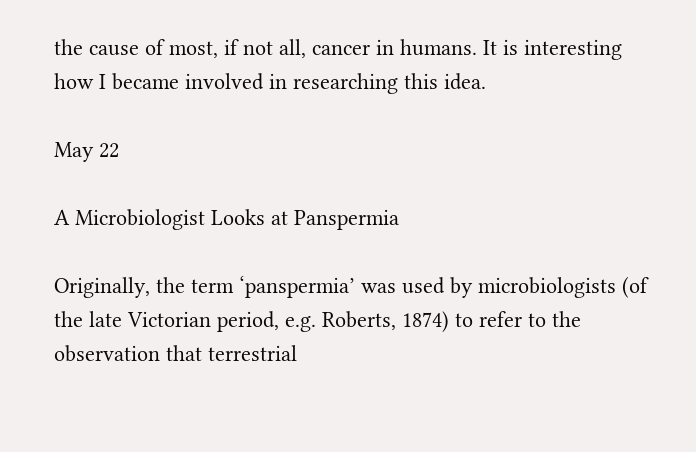the cause of most, if not all, cancer in humans. It is interesting how I became involved in researching this idea.

May 22

A Microbiologist Looks at Panspermia

Originally, the term ‘panspermia’ was used by microbiologists (of the late Victorian period, e.g. Roberts, 1874) to refer to the observation that terrestrial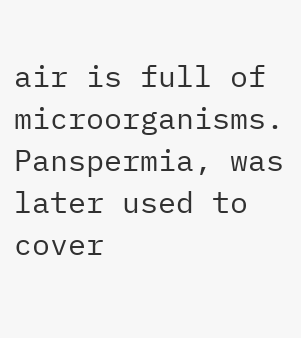air is full of microorganisms. Panspermia, was later used to cover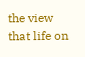the view that life on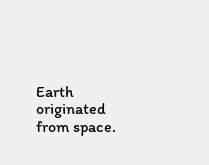Earth originated from space.